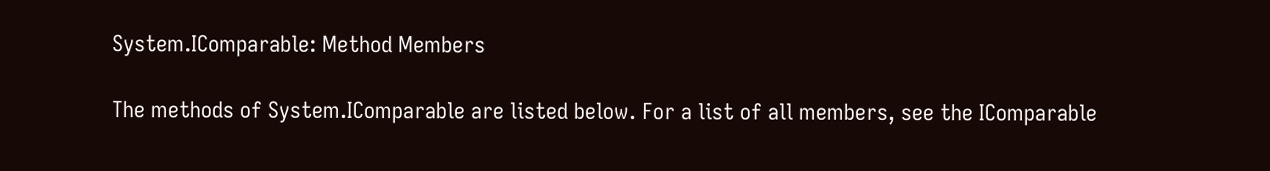System.IComparable: Method Members

The methods of System.IComparable are listed below. For a list of all members, see the IComparable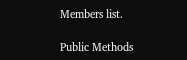Members list.

Public Methods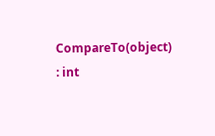CompareTo(object) : int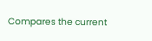Compares the current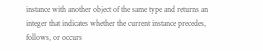instance with another object of the same type and returns an integer that indicates whether the current instance precedes, follows, or occurs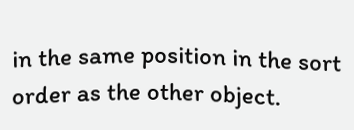in the same position in the sort order as the other object.